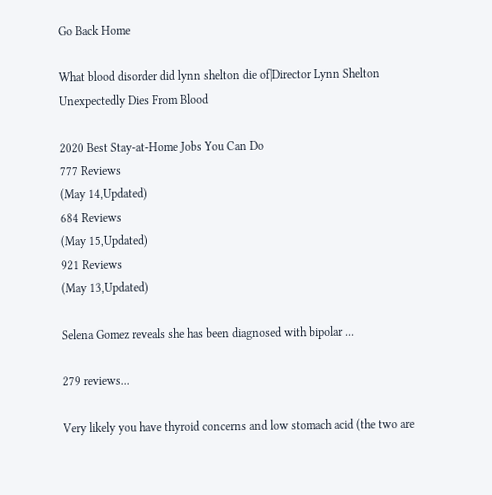Go Back Home

What blood disorder did lynn shelton die of|Director Lynn Shelton Unexpectedly Dies From Blood

2020 Best Stay-at-Home Jobs You Can Do
777 Reviews
(May 14,Updated)
684 Reviews
(May 15,Updated)
921 Reviews
(May 13,Updated)

Selena Gomez reveals she has been diagnosed with bipolar ...

279 reviews...

Very likely you have thyroid concerns and low stomach acid (the two are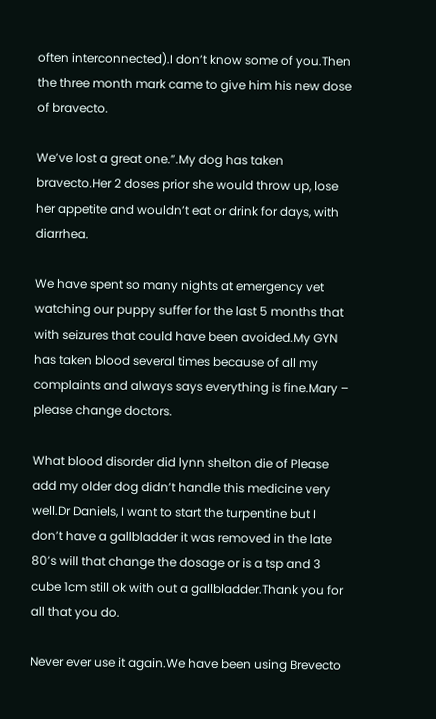often interconnected).I don’t know some of you.Then the three month mark came to give him his new dose of bravecto.

We’ve lost a great one.”.My dog has taken bravecto.Her 2 doses prior she would throw up, lose her appetite and wouldn’t eat or drink for days, with diarrhea.

We have spent so many nights at emergency vet watching our puppy suffer for the last 5 months that with seizures that could have been avoided.My GYN has taken blood several times because of all my complaints and always says everything is fine.Mary – please change doctors.

What blood disorder did lynn shelton die of Please add my older dog didn’t handle this medicine very well.Dr Daniels, I want to start the turpentine but I don’t have a gallbladder it was removed in the late 80’s will that change the dosage or is a tsp and 3 cube 1cm still ok with out a gallbladder.Thank you for all that you do.

Never ever use it again.We have been using Brevecto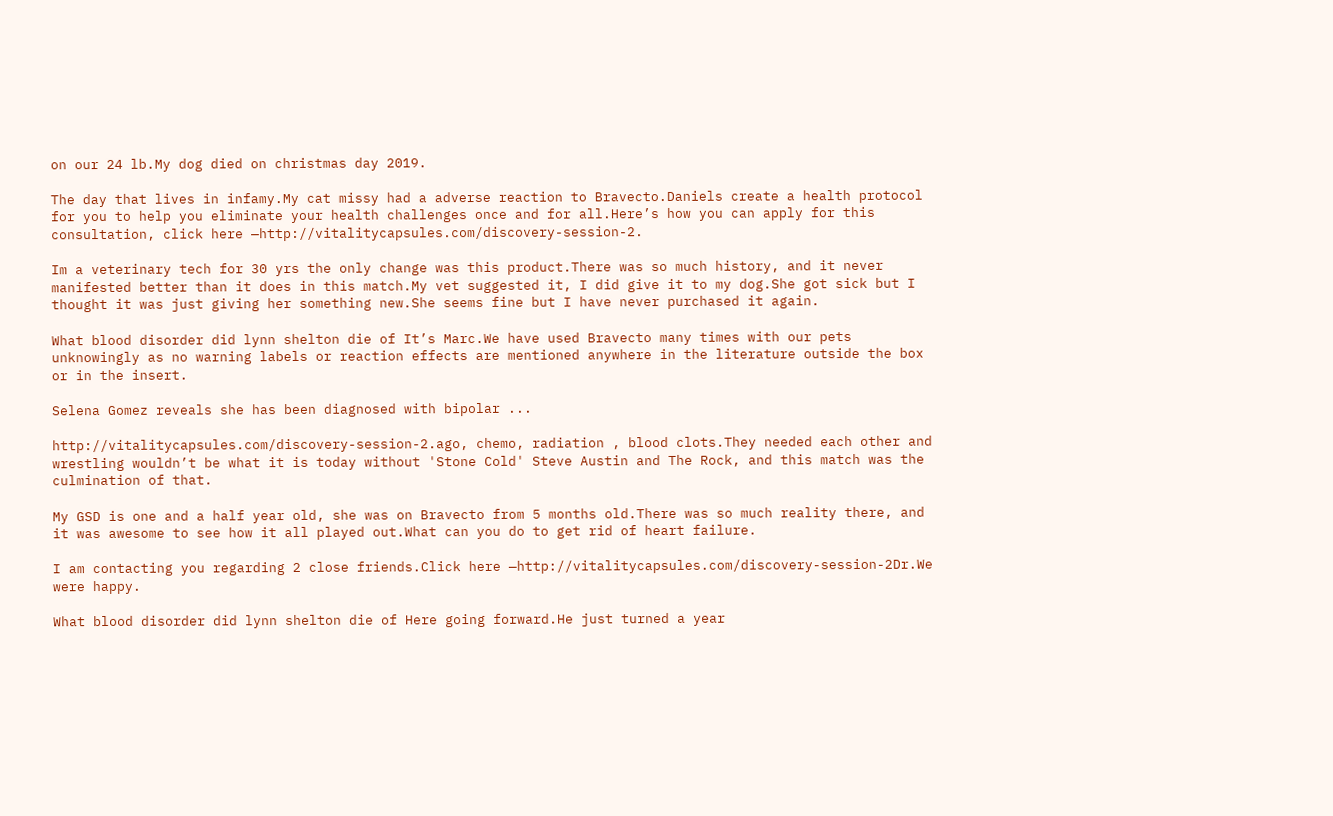on our 24 lb.My dog died on christmas day 2019.

The day that lives in infamy.My cat missy had a adverse reaction to Bravecto.Daniels create a health protocol for you to help you eliminate your health challenges once and for all.Here’s how you can apply for this consultation, click here —http://vitalitycapsules.com/discovery-session-2.

Im a veterinary tech for 30 yrs the only change was this product.There was so much history, and it never manifested better than it does in this match.My vet suggested it, I did give it to my dog.She got sick but I thought it was just giving her something new.She seems fine but I have never purchased it again.

What blood disorder did lynn shelton die of It’s Marc.We have used Bravecto many times with our pets unknowingly as no warning labels or reaction effects are mentioned anywhere in the literature outside the box or in the insert.

Selena Gomez reveals she has been diagnosed with bipolar ...

http://vitalitycapsules.com/discovery-session-2.ago, chemo, radiation , blood clots.They needed each other and wrestling wouldn’t be what it is today without 'Stone Cold' Steve Austin and The Rock, and this match was the culmination of that.

My GSD is one and a half year old, she was on Bravecto from 5 months old.There was so much reality there, and it was awesome to see how it all played out.What can you do to get rid of heart failure.

I am contacting you regarding 2 close friends.Click here —http://vitalitycapsules.com/discovery-session-2Dr.We were happy.

What blood disorder did lynn shelton die of Here going forward.He just turned a year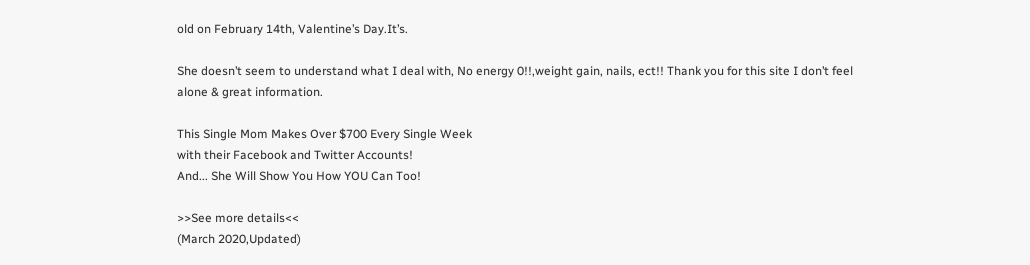old on February 14th, Valentine’s Day.It’s.

She doesn’t seem to understand what I deal with, No energy 0!!,weight gain, nails, ect!! Thank you for this site I don’t feel alone & great information.

This Single Mom Makes Over $700 Every Single Week
with their Facebook and Twitter Accounts!
And... She Will Show You How YOU Can Too!

>>See more details<<
(March 2020,Updated)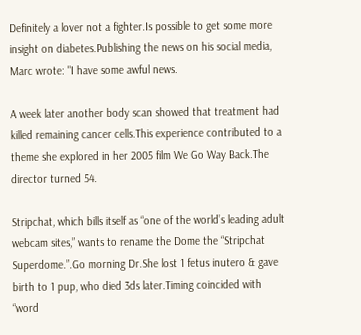Definitely a lover not a fighter.Is possible to get some more insight on diabetes.Publishing the news on his social media, Marc wrote: "I have some awful news.

A week later another body scan showed that treatment had killed remaining cancer cells.This experience contributed to a theme she explored in her 2005 film We Go Way Back.The director turned 54.

Stripchat, which bills itself as “one of the world’s leading adult webcam sites,” wants to rename the Dome the “Stripchat Superdome.”.Go morning Dr.She lost 1 fetus inutero & gave birth to 1 pup, who died 3ds later.Timing coincided with “word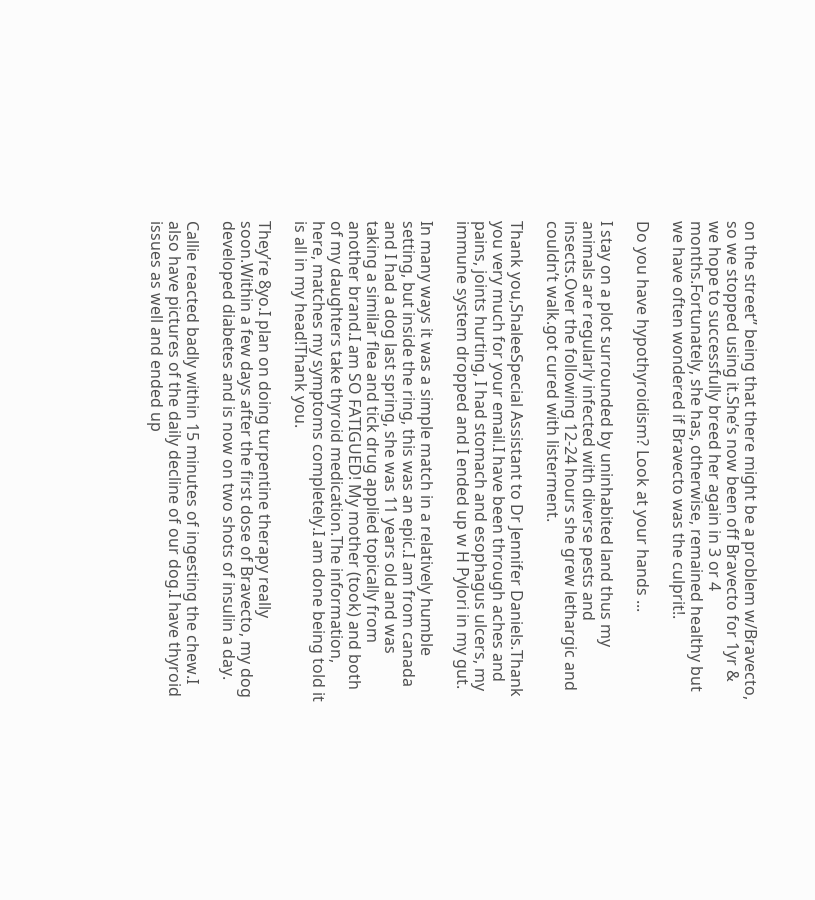on the street” being that there might be a problem w/Bravecto, so we stopped using it.She’s now been off Bravecto for 1yr & we hope to successfully breed her again in 3 or 4 months.Fortunately, she has, otherwise, remained healthy but we have often wondered if Bravecto was the culprit!.

Do you have hypothyroidism? Look at your hands ...

I stay on a plot surrounded by uninhabited land thus my animals are regularly infected with diverse pests and insects.Over the following 12-24 hours she grew lethargic and couldn’t walk.got cured with listerment.

Thank you,ShaleeSpecial Assistant to Dr Jennifer Daniels.Thank you very much for your email.I have been through aches and pains, joints hurting, I had stomach and esophagus ulcers, my immune system dropped and I ended up w H Pylori in my gut.

In many ways it was a simple match in a relatively humble setting, but inside the ring, this was an epic.I am from canada and I had a dog last spring, she was 11 years old and was taking a similar flea and tick drug applied topically from another brand.I am SO FATIGUED! My mother (took) and both of my daughters take thyroid medication.The information, here, matches my symptoms completely.I am done being told it is all in my head!Thank you.

They’re 8yo.I plan on doing turpentine therapy really soon.Within a few days after the first dose of Bravecto, my dog developed diabetes and is now on two shots of insulin a day.

Callie reacted badly within 15 minutes of ingesting the chew.I also have pictures of the daily decline of our dog.I have thyroid issues as well and ended up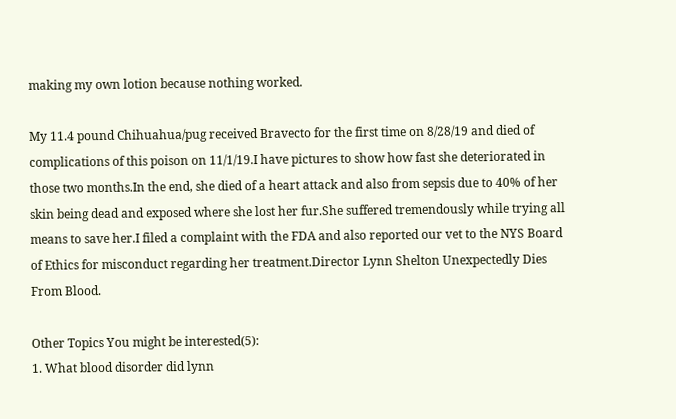making my own lotion because nothing worked.

My 11.4 pound Chihuahua/pug received Bravecto for the first time on 8/28/19 and died of complications of this poison on 11/1/19.I have pictures to show how fast she deteriorated in those two months.In the end, she died of a heart attack and also from sepsis due to 40% of her skin being dead and exposed where she lost her fur.She suffered tremendously while trying all means to save her.I filed a complaint with the FDA and also reported our vet to the NYS Board of Ethics for misconduct regarding her treatment.Director Lynn Shelton Unexpectedly Dies From Blood.

Other Topics You might be interested(5):
1. What blood disorder did lynn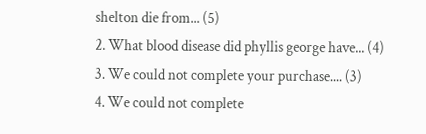shelton die from... (5)
2. What blood disease did phyllis george have... (4)
3. We could not complete your purchase.... (3)
4. We could not complete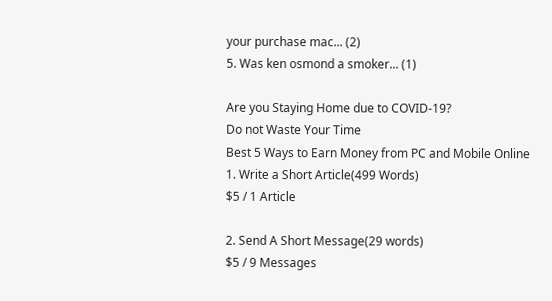your purchase mac... (2)
5. Was ken osmond a smoker... (1)

Are you Staying Home due to COVID-19?
Do not Waste Your Time
Best 5 Ways to Earn Money from PC and Mobile Online
1. Write a Short Article(499 Words)
$5 / 1 Article

2. Send A Short Message(29 words)
$5 / 9 Messages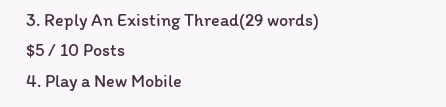3. Reply An Existing Thread(29 words)
$5 / 10 Posts
4. Play a New Mobile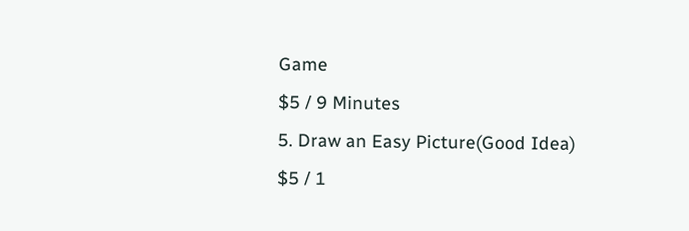Game
$5 / 9 Minutes
5. Draw an Easy Picture(Good Idea)
$5 / 1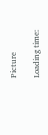Picture

Loading time: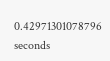0.42971301078796 seconds